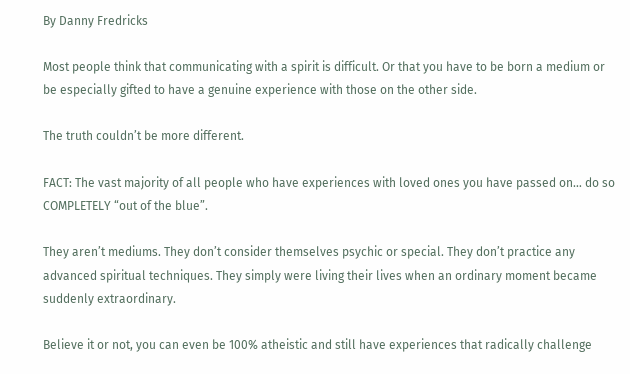By Danny Fredricks

Most people think that communicating with a spirit is difficult. Or that you have to be born a medium or be especially gifted to have a genuine experience with those on the other side.

The truth couldn’t be more different.

FACT: The vast majority of all people who have experiences with loved ones you have passed on… do so COMPLETELY “out of the blue”.

They aren’t mediums. They don’t consider themselves psychic or special. They don’t practice any advanced spiritual techniques. They simply were living their lives when an ordinary moment became suddenly extraordinary.

Believe it or not, you can even be 100% atheistic and still have experiences that radically challenge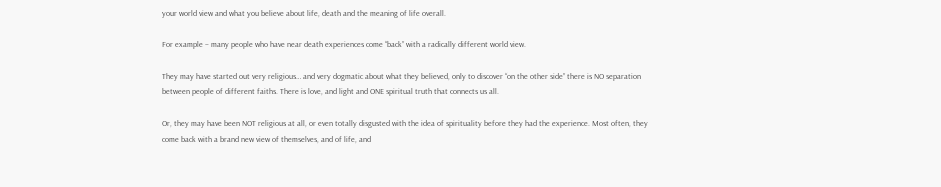your world view and what you believe about life, death and the meaning of life overall.

For example – many people who have near death experiences come “back” with a radically different world view.

They may have started out very religious… and very dogmatic about what they believed, only to discover “on the other side” there is NO separation between people of different faiths. There is love, and light and ONE spiritual truth that connects us all.

Or, they may have been NOT religious at all, or even totally disgusted with the idea of spirituality before they had the experience. Most often, they come back with a brand new view of themselves, and of life, and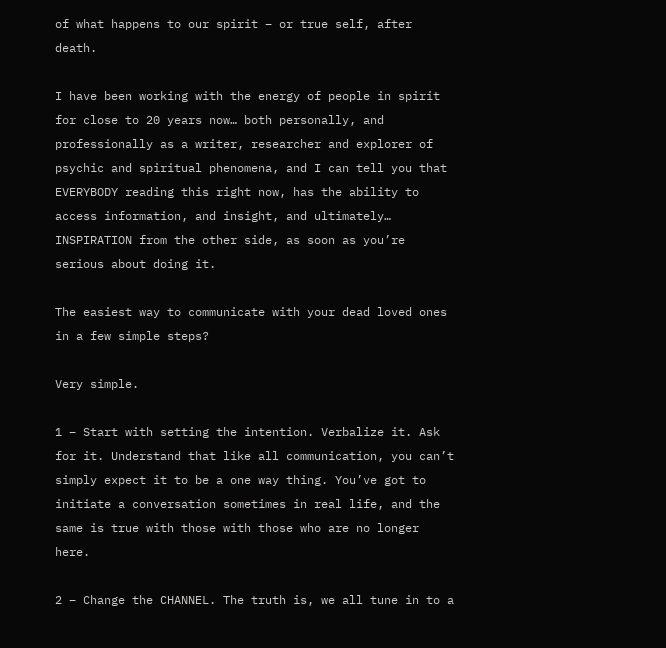of what happens to our spirit – or true self, after death.

I have been working with the energy of people in spirit for close to 20 years now… both personally, and professionally as a writer, researcher and explorer of psychic and spiritual phenomena, and I can tell you that EVERYBODY reading this right now, has the ability to access information, and insight, and ultimately… INSPIRATION from the other side, as soon as you’re serious about doing it.

The easiest way to communicate with your dead loved ones in a few simple steps?

Very simple.

1 – Start with setting the intention. Verbalize it. Ask for it. Understand that like all communication, you can’t simply expect it to be a one way thing. You’ve got to initiate a conversation sometimes in real life, and the same is true with those with those who are no longer here.

2 – Change the CHANNEL. The truth is, we all tune in to a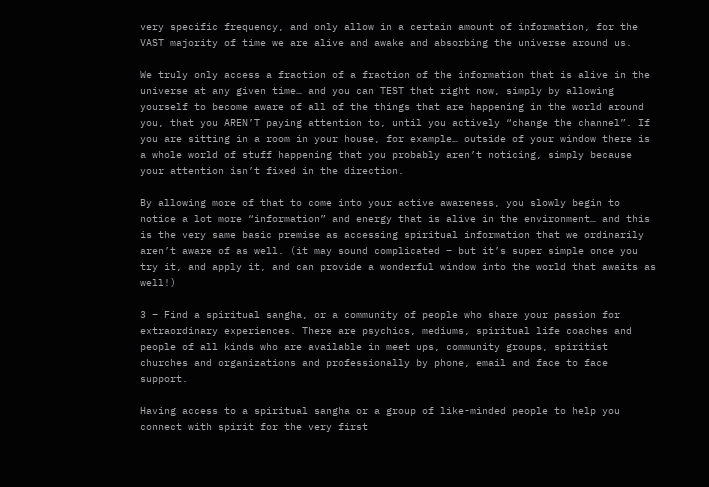very specific frequency, and only allow in a certain amount of information, for the VAST majority of time we are alive and awake and absorbing the universe around us.

We truly only access a fraction of a fraction of the information that is alive in the universe at any given time… and you can TEST that right now, simply by allowing yourself to become aware of all of the things that are happening in the world around you, that you AREN’T paying attention to, until you actively “change the channel”. If you are sitting in a room in your house, for example… outside of your window there is a whole world of stuff happening that you probably aren’t noticing, simply because your attention isn’t fixed in the direction.

By allowing more of that to come into your active awareness, you slowly begin to notice a lot more “information” and energy that is alive in the environment… and this is the very same basic premise as accessing spiritual information that we ordinarily aren’t aware of as well. (it may sound complicated – but it’s super simple once you try it, and apply it, and can provide a wonderful window into the world that awaits as well!)

3 – Find a spiritual sangha, or a community of people who share your passion for extraordinary experiences. There are psychics, mediums, spiritual life coaches and people of all kinds who are available in meet ups, community groups, spiritist churches and organizations and professionally by phone, email and face to face support.

Having access to a spiritual sangha or a group of like-minded people to help you connect with spirit for the very first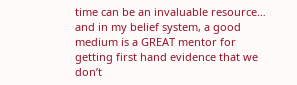time can be an invaluable resource… and in my belief system, a good medium is a GREAT mentor for getting first hand evidence that we don’t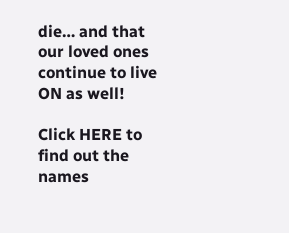die… and that our loved ones continue to live ON as well!

Click HERE to find out the names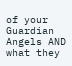of your Guardian Angels AND what they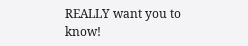REALLY want you to know!